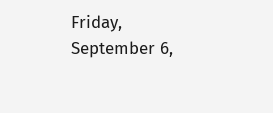Friday, September 6,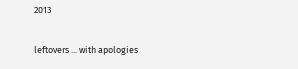2013

leftovers ... with apologies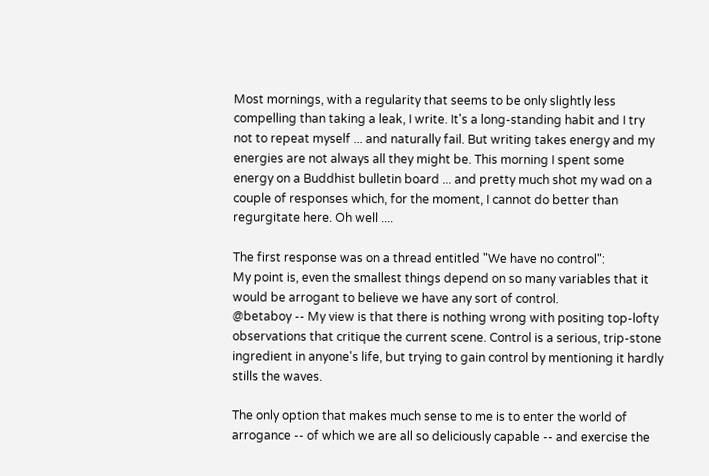Most mornings, with a regularity that seems to be only slightly less compelling than taking a leak, I write. It's a long-standing habit and I try not to repeat myself ... and naturally fail. But writing takes energy and my energies are not always all they might be. This morning I spent some energy on a Buddhist bulletin board ... and pretty much shot my wad on a couple of responses which, for the moment, I cannot do better than regurgitate here. Oh well ....

The first response was on a thread entitled "We have no control":
My point is, even the smallest things depend on so many variables that it would be arrogant to believe we have any sort of control.
@betaboy -- My view is that there is nothing wrong with positing top-lofty observations that critique the current scene. Control is a serious, trip-stone ingredient in anyone's life, but trying to gain control by mentioning it hardly stills the waves.

The only option that makes much sense to me is to enter the world of arrogance -- of which we are all so deliciously capable -- and exercise the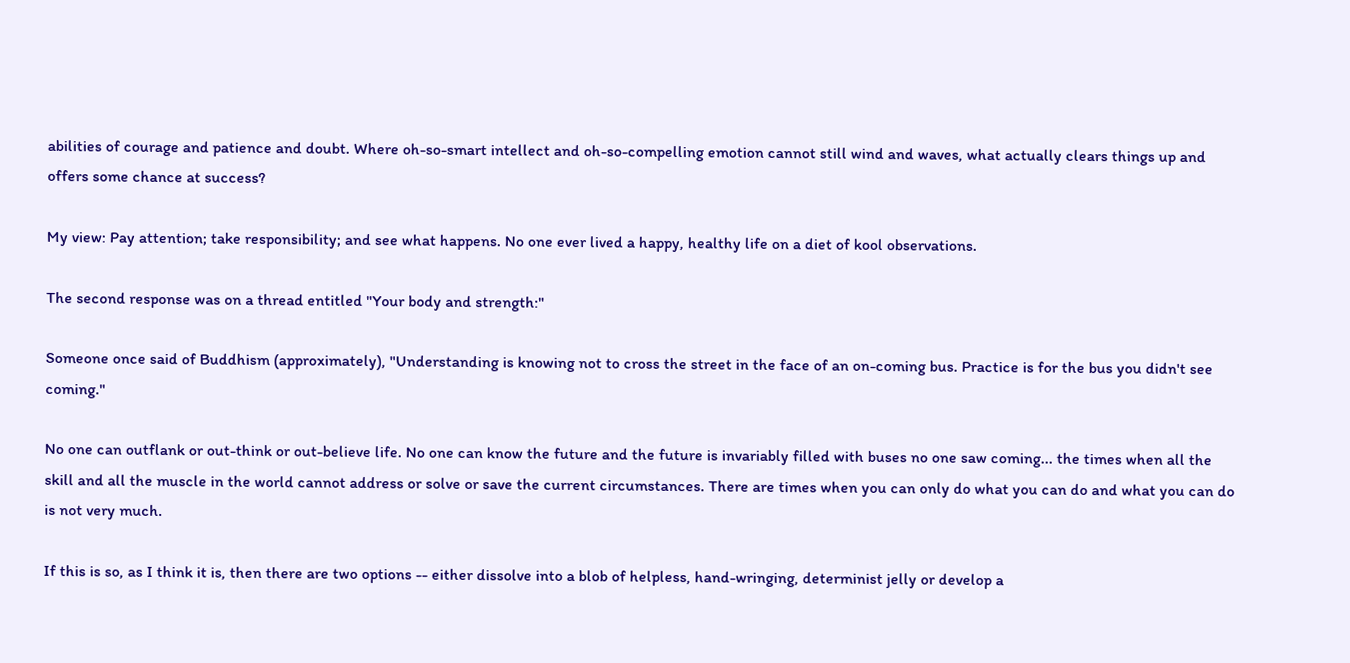abilities of courage and patience and doubt. Where oh-so-smart intellect and oh-so-compelling emotion cannot still wind and waves, what actually clears things up and offers some chance at success?

My view: Pay attention; take responsibility; and see what happens. No one ever lived a happy, healthy life on a diet of kool observations.

The second response was on a thread entitled "Your body and strength:"

Someone once said of Buddhism (approximately), "Understanding is knowing not to cross the street in the face of an on-coming bus. Practice is for the bus you didn't see coming."

No one can outflank or out-think or out-believe life. No one can know the future and the future is invariably filled with buses no one saw coming... the times when all the skill and all the muscle in the world cannot address or solve or save the current circumstances. There are times when you can only do what you can do and what you can do is not very much.

If this is so, as I think it is, then there are two options -- either dissolve into a blob of helpless, hand-wringing, determinist jelly or develop a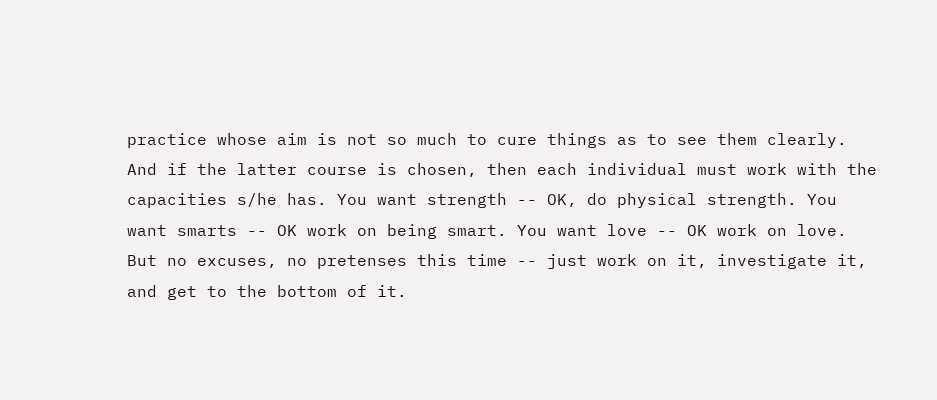practice whose aim is not so much to cure things as to see them clearly. And if the latter course is chosen, then each individual must work with the capacities s/he has. You want strength -- OK, do physical strength. You want smarts -- OK work on being smart. You want love -- OK work on love. But no excuses, no pretenses this time -- just work on it, investigate it, and get to the bottom of it.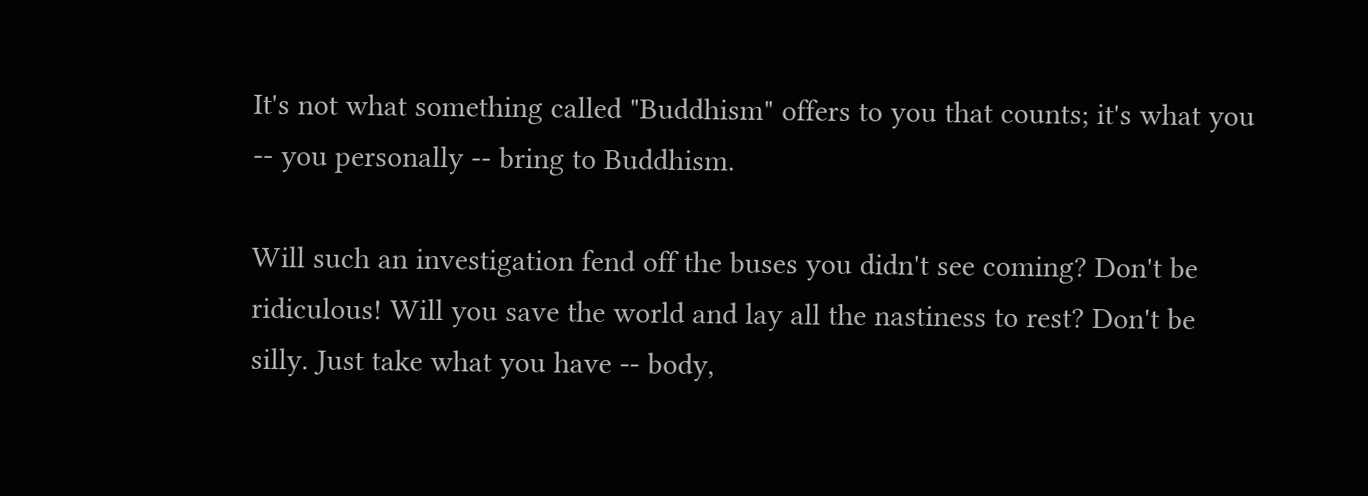It's not what something called "Buddhism" offers to you that counts; it's what you -- you personally -- bring to Buddhism.

Will such an investigation fend off the buses you didn't see coming? Don't be ridiculous! Will you save the world and lay all the nastiness to rest? Don't be silly. Just take what you have -- body,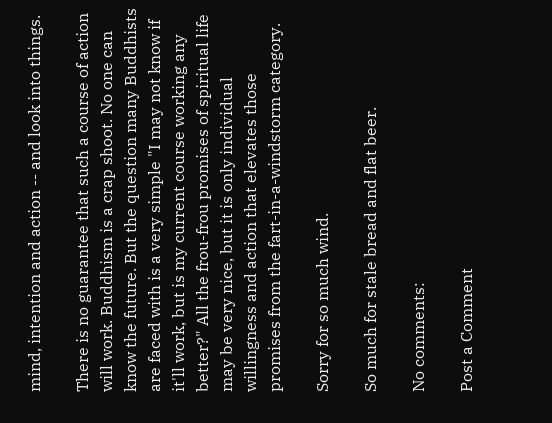mind, intention and action -- and look into things.

There is no guarantee that such a course of action will work. Buddhism is a crap shoot. No one can know the future. But the question many Buddhists are faced with is a very simple "I may not know if it'll work, but is my current course working any better?" All the frou-frou promises of spiritual life may be very nice, but it is only individual willingness and action that elevates those promises from the fart-in-a-windstorm category.

Sorry for so much wind.

So much for stale bread and flat beer.

No comments:

Post a Comment